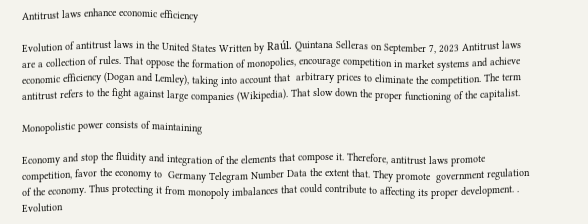Antitrust laws enhance economic efficiency

Evolution of antitrust laws in the United States Written by Raúl. Quintana Selleras on September 7, 2023 Antitrust laws are a collection of rules. That oppose the formation of monopolies, encourage competition in market systems and achieve economic efficiency (Dogan and Lemley), taking into account that  arbitrary prices to eliminate the competition. The term antitrust refers to the fight against large companies (Wikipedia). That slow down the proper functioning of the capitalist.

Monopolistic power consists of maintaining

Economy and stop the fluidity and integration of the elements that compose it. Therefore, antitrust laws promote competition, favor the economy to  Germany Telegram Number Data the extent that. They promote  government regulation of the economy. Thus protecting it from monopoly imbalances that could contribute to affecting its proper development. . Evolution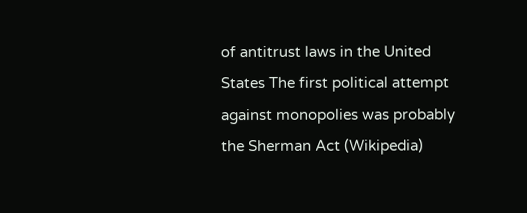of antitrust laws in the United States The first political attempt against monopolies was probably the Sherman Act (Wikipedia)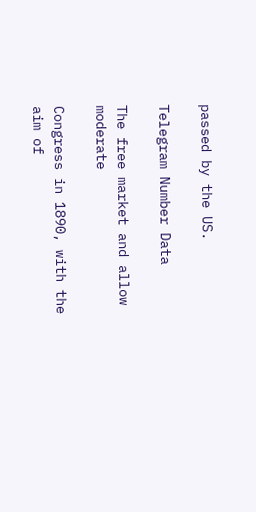passed by the US.

Telegram Number Data

The free market and allow moderate

Congress in 1890, with the aim of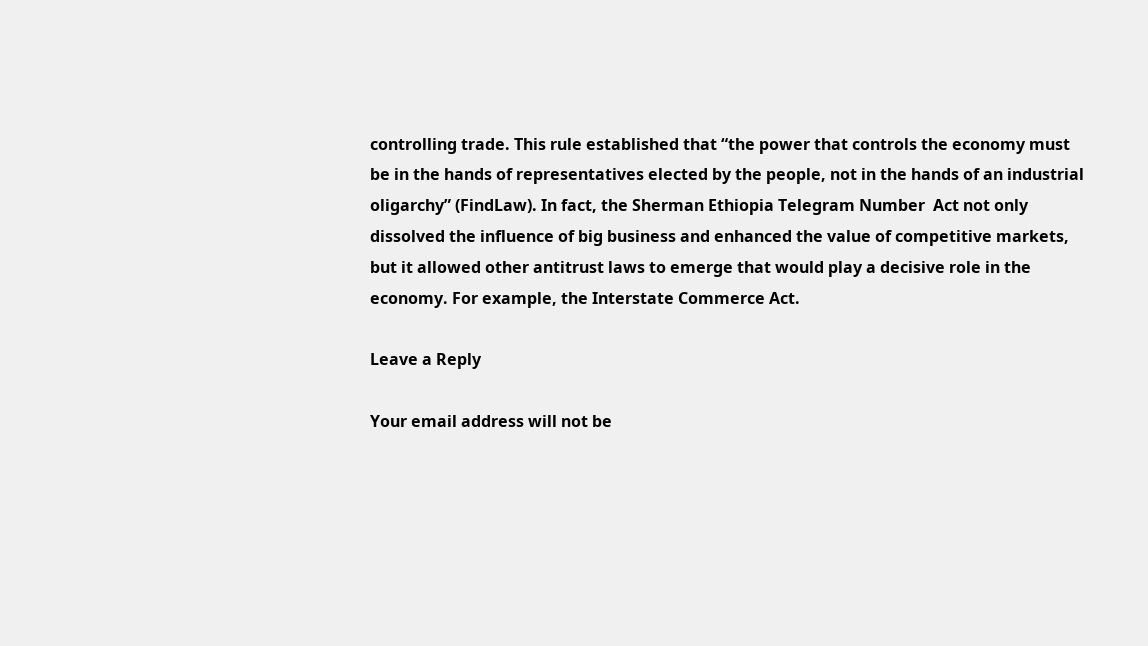controlling trade. This rule established that “the power that controls the economy must be in the hands of representatives elected by the people, not in the hands of an industrial oligarchy” (FindLaw). In fact, the Sherman Ethiopia Telegram Number  Act not only dissolved the influence of big business and enhanced the value of competitive markets, but it allowed other antitrust laws to emerge that would play a decisive role in the economy. For example, the Interstate Commerce Act.

Leave a Reply

Your email address will not be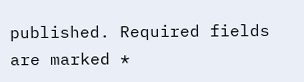published. Required fields are marked *